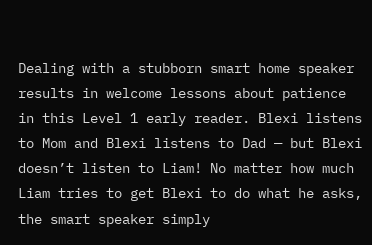Dealing with a stubborn smart home speaker results in welcome lessons about patience in this Level 1 early reader. Blexi listens to Mom and Blexi listens to Dad — but Blexi doesn’t listen to Liam! No matter how much Liam tries to get Blexi to do what he asks, the smart speaker simply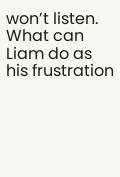won’t listen. What can Liam do as his frustration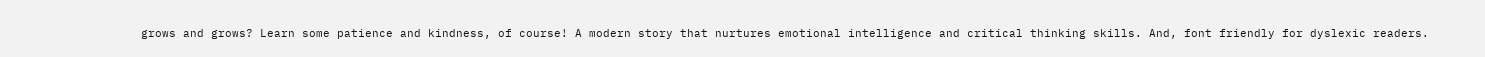grows and grows? Learn some patience and kindness, of course! A modern story that nurtures emotional intelligence and critical thinking skills. And, font friendly for dyslexic readers.